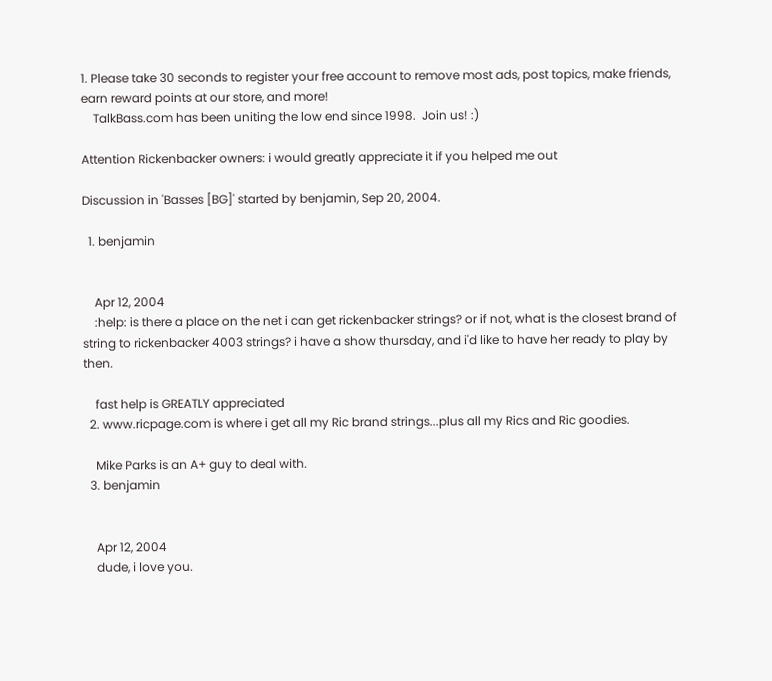1. Please take 30 seconds to register your free account to remove most ads, post topics, make friends, earn reward points at our store, and more!
    TalkBass.com has been uniting the low end since 1998.  Join us! :)

Attention Rickenbacker owners: i would greatly appreciate it if you helped me out

Discussion in 'Basses [BG]' started by benjamin, Sep 20, 2004.

  1. benjamin


    Apr 12, 2004
    :help: is there a place on the net i can get rickenbacker strings? or if not, what is the closest brand of string to rickenbacker 4003 strings? i have a show thursday, and i'd like to have her ready to play by then.

    fast help is GREATLY appreciated
  2. www.ricpage.com is where i get all my Ric brand strings...plus all my Rics and Ric goodies.

    Mike Parks is an A+ guy to deal with.
  3. benjamin


    Apr 12, 2004
    dude, i love you.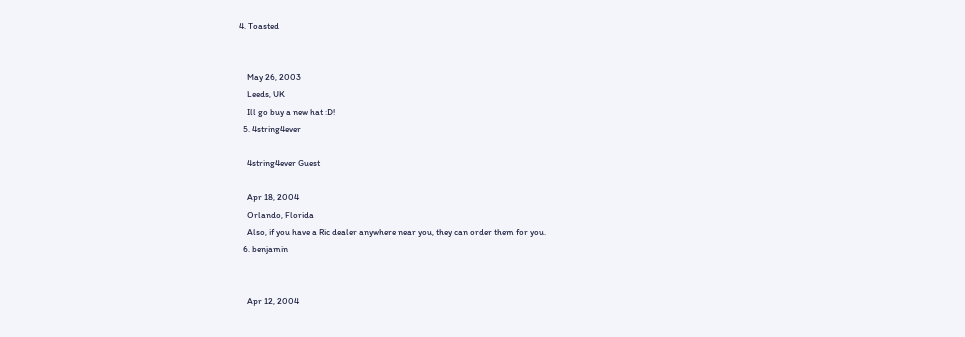4. Toasted


    May 26, 2003
    Leeds, UK
    Ill go buy a new hat :D!
  5. 4string4ever

    4string4ever Guest

    Apr 18, 2004
    Orlando, Florida
    Also, if you have a Ric dealer anywhere near you, they can order them for you.
  6. benjamin


    Apr 12, 2004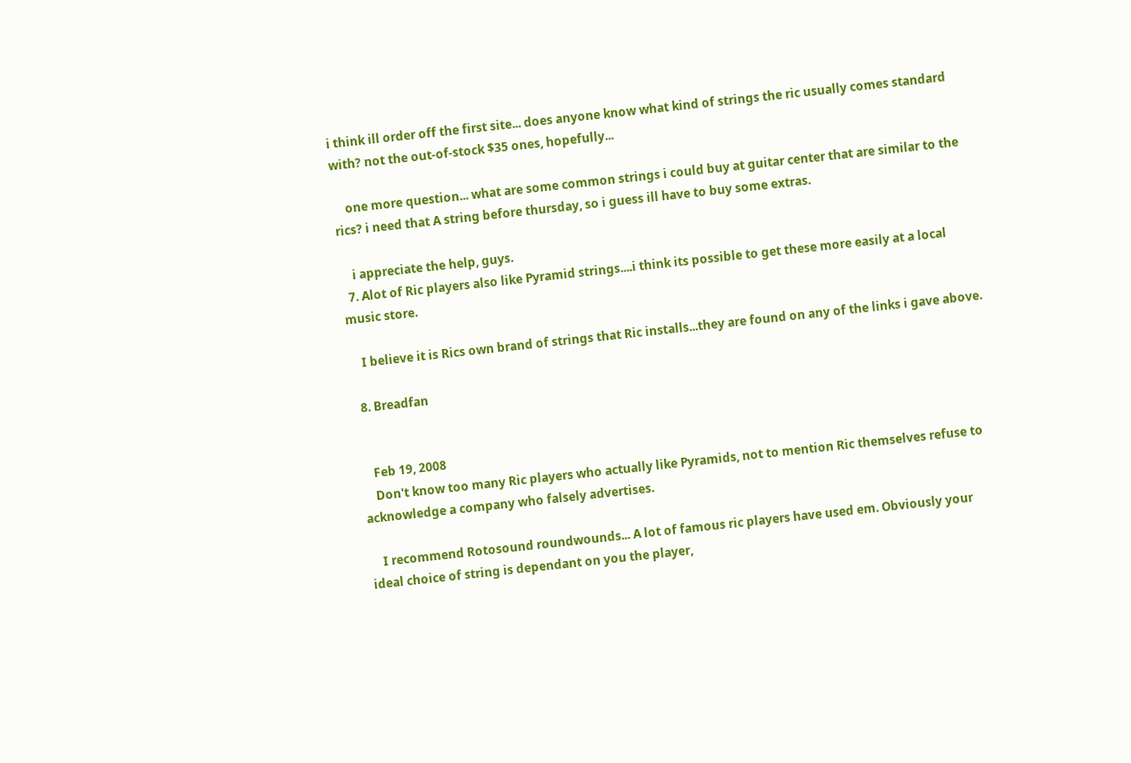i think ill order off the first site... does anyone know what kind of strings the ric usually comes standard with? not the out-of-stock $35 ones, hopefully...

    one more question... what are some common strings i could buy at guitar center that are similar to the rics? i need that A string before thursday, so i guess ill have to buy some extras.

    i appreciate the help, guys.
  7. Alot of Ric players also like Pyramid strings....i think its possible to get these more easily at a local music store.

    I believe it is Rics own brand of strings that Ric installs...they are found on any of the links i gave above.

  8. Breadfan


    Feb 19, 2008
    Don't know too many Ric players who actually like Pyramids, not to mention Ric themselves refuse to acknowledge a company who falsely advertises.

    I recommend Rotosound roundwounds... A lot of famous ric players have used em. Obviously your ideal choice of string is dependant on you the player,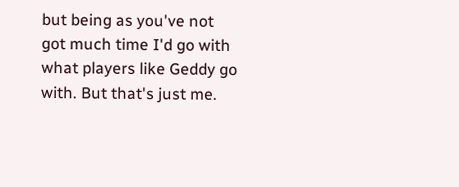but being as you've not got much time I'd go with what players like Geddy go with. But that's just me.